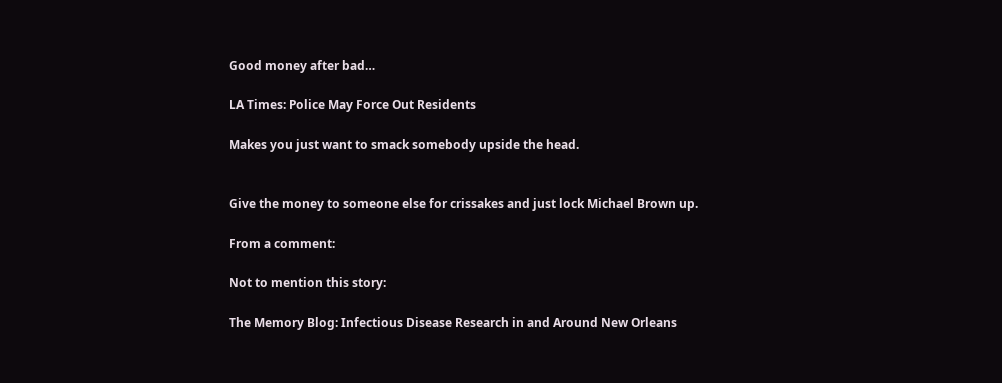Good money after bad…

LA Times: Police May Force Out Residents

Makes you just want to smack somebody upside the head.


Give the money to someone else for crissakes and just lock Michael Brown up.

From a comment:

Not to mention this story:

The Memory Blog: Infectious Disease Research in and Around New Orleans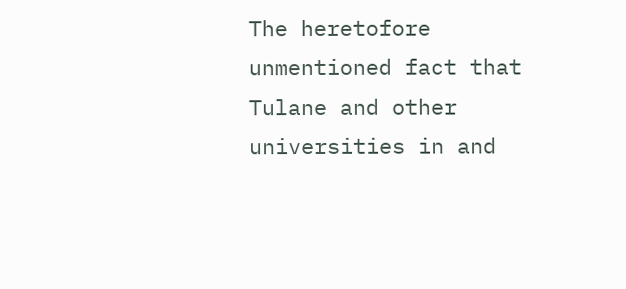The heretofore unmentioned fact that Tulane and other universities in and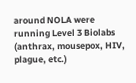around NOLA were running Level 3 Biolabs (anthrax, mousepox, HIV, plague, etc.)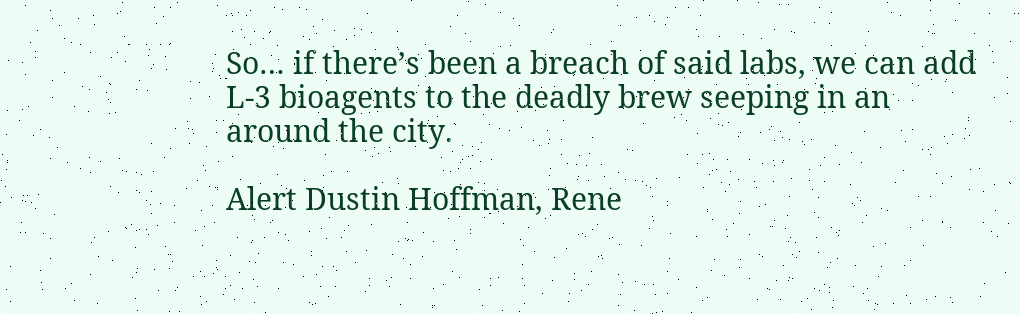So… if there’s been a breach of said labs, we can add L-3 bioagents to the deadly brew seeping in an around the city.

Alert Dustin Hoffman, Rene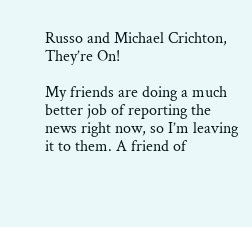Russo and Michael Crichton, They’re On!

My friends are doing a much better job of reporting the news right now, so I’m leaving it to them. A friend of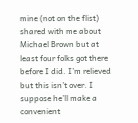mine (not on the flist) shared with me about Michael Brown but at least four folks got there before I did. I’m relieved but this isn’t over. I suppose he’ll make a convenient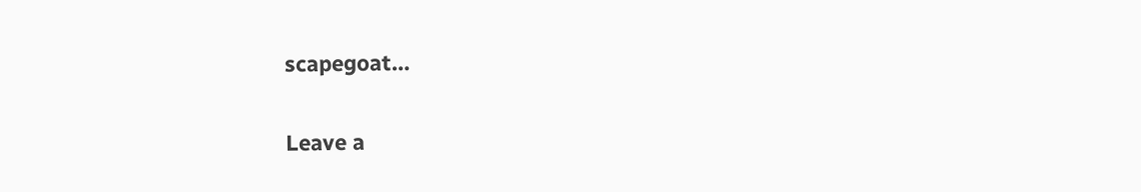scapegoat…

Leave a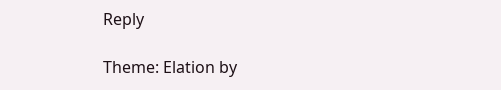Reply

Theme: Elation by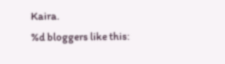Kaira.
%d bloggers like this: